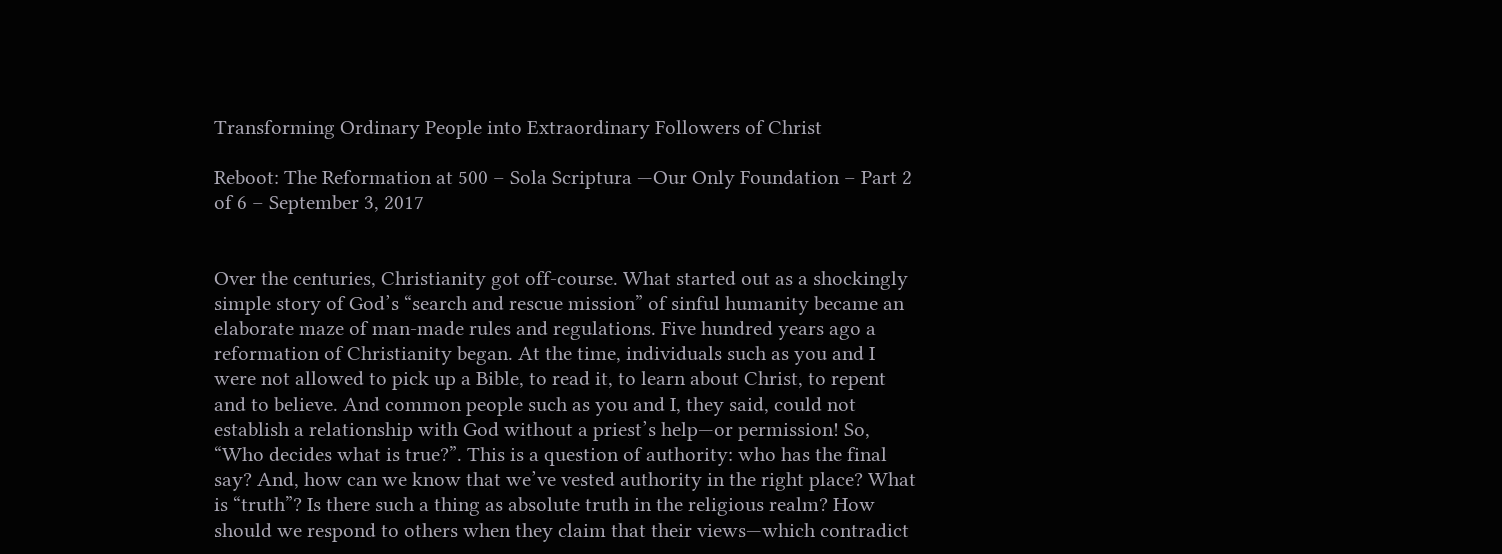Transforming Ordinary People into Extraordinary Followers of Christ

Reboot: The Reformation at 500 – Sola Scriptura —Our Only Foundation – Part 2 of 6 – September 3, 2017


Over the centuries, Christianity got off-course. What started out as a shockingly simple story of God’s “search and rescue mission” of sinful humanity became an elaborate maze of man-made rules and regulations. Five hundred years ago a reformation of Christianity began. At the time, individuals such as you and I were not allowed to pick up a Bible, to read it, to learn about Christ, to repent and to believe. And common people such as you and I, they said, could not establish a relationship with God without a priest’s help—or permission! So, “Who decides what is true?”. This is a question of authority: who has the final say? And, how can we know that we’ve vested authority in the right place? What is “truth”? Is there such a thing as absolute truth in the religious realm? How should we respond to others when they claim that their views—which contradict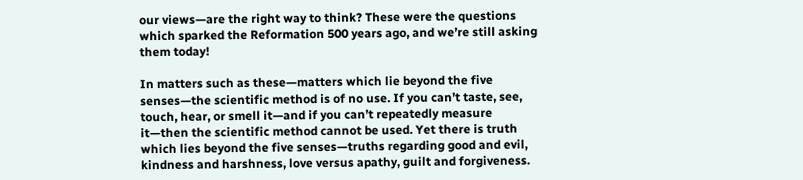our views—are the right way to think? These were the questions which sparked the Reformation 500 years ago, and we’re still asking them today!

In matters such as these—matters which lie beyond the five senses—the scientific method is of no use. If you can’t taste, see, touch, hear, or smell it—and if you can’t repeatedly measure it—then the scientific method cannot be used. Yet there is truth which lies beyond the five senses—truths regarding good and evil, kindness and harshness, love versus apathy, guilt and forgiveness.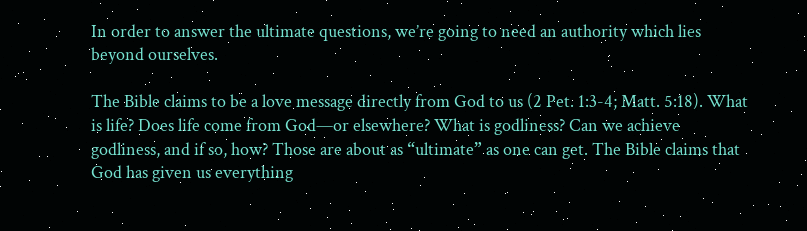In order to answer the ultimate questions, we’re going to need an authority which lies beyond ourselves.

The Bible claims to be a love message directly from God to us (2 Pet. 1:3-4; Matt. 5:18). What is life? Does life come from God—or elsewhere? What is godliness? Can we achieve godliness, and if so, how? Those are about as “ultimate” as one can get. The Bible claims that God has given us everything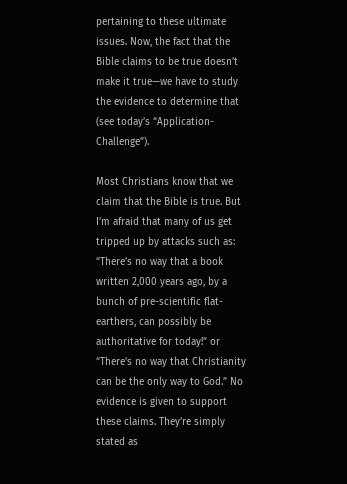pertaining to these ultimate issues. Now, the fact that the Bible claims to be true doesn’t make it true—we have to study the evidence to determine that (see today’s “Application-Challenge”).

Most Christians know that we claim that the Bible is true. But I’m afraid that many of us get tripped up by attacks such as: “There’s no way that a book written 2,000 years ago, by a bunch of pre-scientific flat-earthers, can possibly be authoritative for today!” or “There’s no way that Christianity can be the only way to God.” No evidence is given to support these claims. They’re simply stated as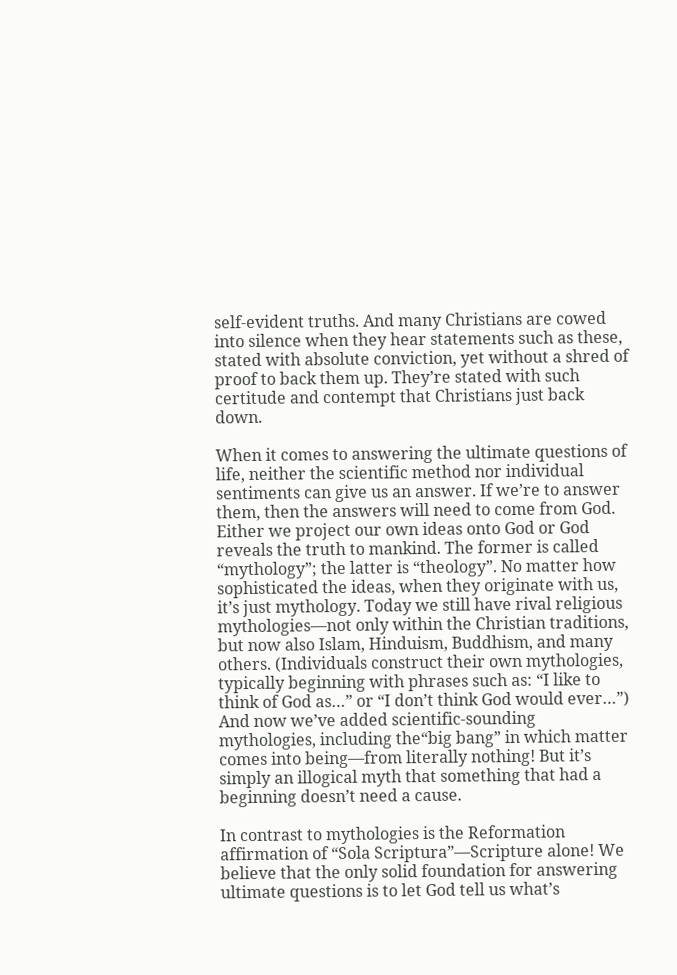self-evident truths. And many Christians are cowed into silence when they hear statements such as these, stated with absolute conviction, yet without a shred of proof to back them up. They’re stated with such certitude and contempt that Christians just back down.

When it comes to answering the ultimate questions of life, neither the scientific method nor individual sentiments can give us an answer. If we’re to answer them, then the answers will need to come from God. Either we project our own ideas onto God or God reveals the truth to mankind. The former is called “mythology”; the latter is “theology”. No matter how sophisticated the ideas, when they originate with us, it’s just mythology. Today we still have rival religious mythologies—not only within the Christian traditions, but now also Islam, Hinduism, Buddhism, and many others. (Individuals construct their own mythologies, typically beginning with phrases such as: “I like to think of God as…” or “I don’t think God would ever…”) And now we’ve added scientific-sounding mythologies, including the“big bang” in which matter comes into being—from literally nothing! But it’s simply an illogical myth that something that had a beginning doesn’t need a cause.

In contrast to mythologies is the Reformation affirmation of “Sola Scriptura”—Scripture alone! We believe that the only solid foundation for answering ultimate questions is to let God tell us what’s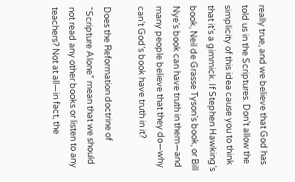really true, and we believe that God has told us in the Scriptures. Don’t allow the simplicity of this idea cause you to think that it’s a gimmick. If Stephen Hawking’s book, Neil de Grasse Tyson’s book, or Bill Nye’s book can have truth in them—and many people believe that they do—why can’t God’s book have truth in it?

Does the Reformation doctrine of “Scripture Alone” mean that we should not read any other books or listen to any teachers? Not at all—in fact, the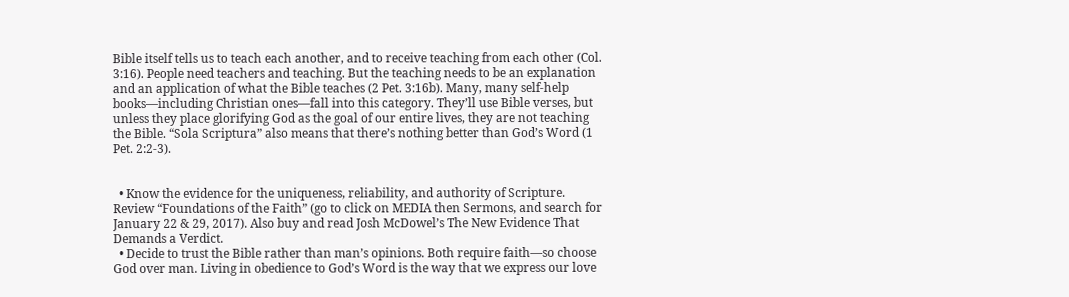Bible itself tells us to teach each another, and to receive teaching from each other (Col. 3:16). People need teachers and teaching. But the teaching needs to be an explanation and an application of what the Bible teaches (2 Pet. 3:16b). Many, many self-help books—including Christian ones—fall into this category. They’ll use Bible verses, but unless they place glorifying God as the goal of our entire lives, they are not teaching the Bible. “Sola Scriptura” also means that there’s nothing better than God’s Word (1 Pet. 2:2-3).


  • Know the evidence for the uniqueness, reliability, and authority of Scripture. Review “Foundations of the Faith” (go to click on MEDIA then Sermons, and search for January 22 & 29, 2017). Also buy and read Josh McDowel’s The New Evidence That Demands a Verdict.
  • Decide to trust the Bible rather than man’s opinions. Both require faith—so choose God over man. Living in obedience to God’s Word is the way that we express our love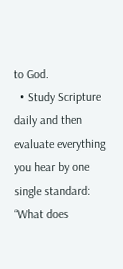to God.
  • Study Scripture daily and then evaluate everything you hear by one single standard: “What does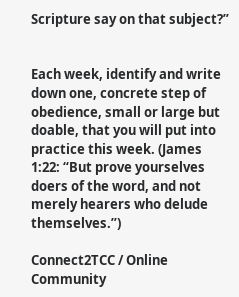Scripture say on that subject?”


Each week, identify and write down one, concrete step of obedience, small or large but doable, that you will put into practice this week. (James 1:22: “But prove yourselves doers of the word, and not merely hearers who delude themselves.”)

Connect2TCC / Online Community